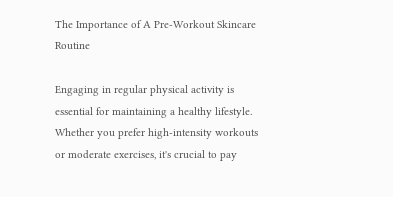The Importance of A Pre-Workout Skincare Routine

Engaging in regular physical activity is essential for maintaining a healthy lifestyle. Whether you prefer high-intensity workouts or moderate exercises, it's crucial to pay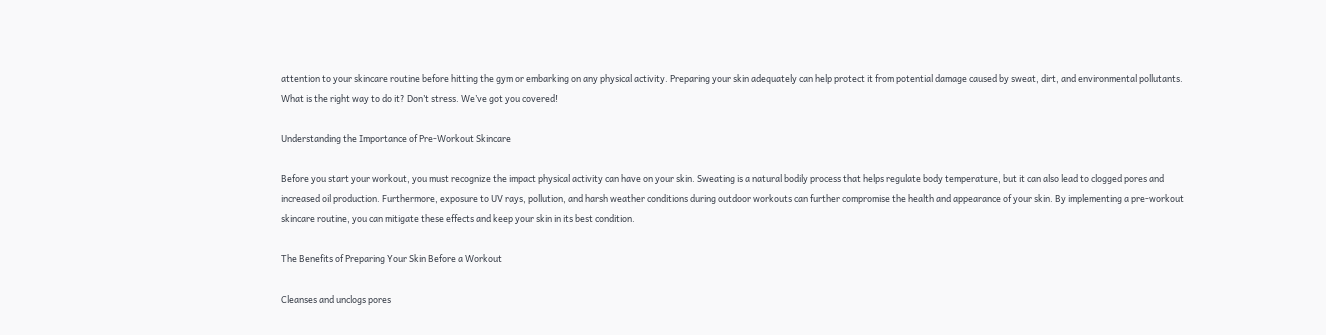attention to your skincare routine before hitting the gym or embarking on any physical activity. Preparing your skin adequately can help protect it from potential damage caused by sweat, dirt, and environmental pollutants. What is the right way to do it? Don’t stress. We’ve got you covered!

Understanding the Importance of Pre-Workout Skincare

Before you start your workout, you must recognize the impact physical activity can have on your skin. Sweating is a natural bodily process that helps regulate body temperature, but it can also lead to clogged pores and increased oil production. Furthermore, exposure to UV rays, pollution, and harsh weather conditions during outdoor workouts can further compromise the health and appearance of your skin. By implementing a pre-workout skincare routine, you can mitigate these effects and keep your skin in its best condition.

The Benefits of Preparing Your Skin Before a Workout

Cleanses and unclogs pores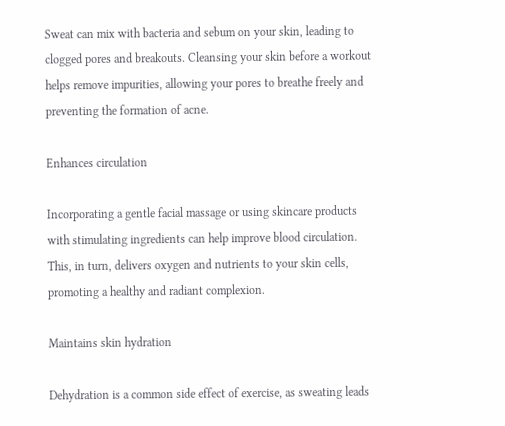Sweat can mix with bacteria and sebum on your skin, leading to clogged pores and breakouts. Cleansing your skin before a workout helps remove impurities, allowing your pores to breathe freely and preventing the formation of acne.

Enhances circulation

Incorporating a gentle facial massage or using skincare products with stimulating ingredients can help improve blood circulation. This, in turn, delivers oxygen and nutrients to your skin cells, promoting a healthy and radiant complexion.

Maintains skin hydration

Dehydration is a common side effect of exercise, as sweating leads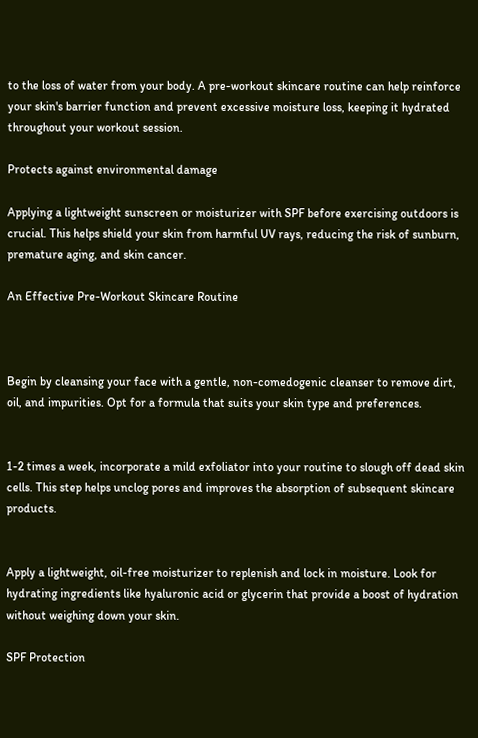to the loss of water from your body. A pre-workout skincare routine can help reinforce your skin's barrier function and prevent excessive moisture loss, keeping it hydrated throughout your workout session.

Protects against environmental damage

Applying a lightweight sunscreen or moisturizer with SPF before exercising outdoors is crucial. This helps shield your skin from harmful UV rays, reducing the risk of sunburn, premature aging, and skin cancer.

An Effective Pre-Workout Skincare Routine



Begin by cleansing your face with a gentle, non-comedogenic cleanser to remove dirt, oil, and impurities. Opt for a formula that suits your skin type and preferences.


1-2 times a week, incorporate a mild exfoliator into your routine to slough off dead skin cells. This step helps unclog pores and improves the absorption of subsequent skincare products.


Apply a lightweight, oil-free moisturizer to replenish and lock in moisture. Look for hydrating ingredients like hyaluronic acid or glycerin that provide a boost of hydration without weighing down your skin.

SPF Protection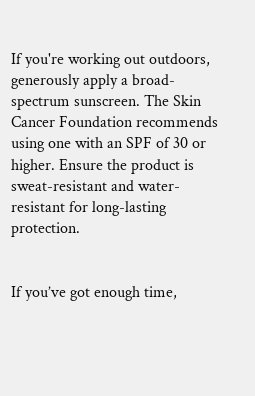If you're working out outdoors, generously apply a broad-spectrum sunscreen. The Skin Cancer Foundation recommends using one with an SPF of 30 or higher. Ensure the product is sweat-resistant and water-resistant for long-lasting protection.


If you’ve got enough time,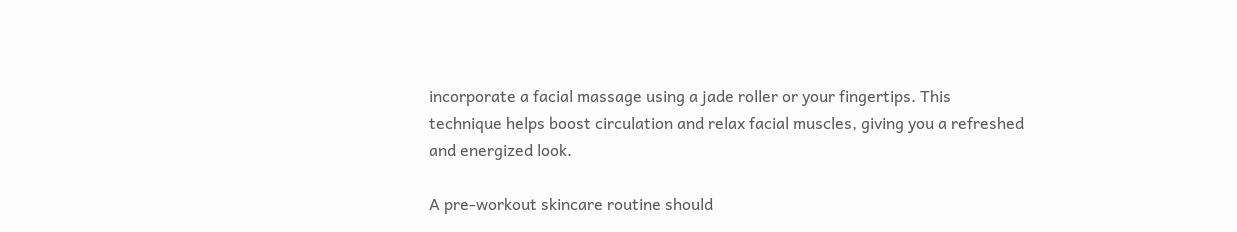incorporate a facial massage using a jade roller or your fingertips. This technique helps boost circulation and relax facial muscles, giving you a refreshed and energized look.

A pre-workout skincare routine should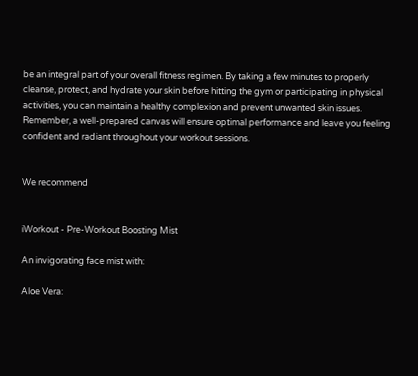be an integral part of your overall fitness regimen. By taking a few minutes to properly cleanse, protect, and hydrate your skin before hitting the gym or participating in physical activities, you can maintain a healthy complexion and prevent unwanted skin issues. Remember, a well-prepared canvas will ensure optimal performance and leave you feeling confident and radiant throughout your workout sessions.


We recommend


iWorkout - Pre-Workout Boosting Mist

An invigorating face mist with:

Aloe Vera: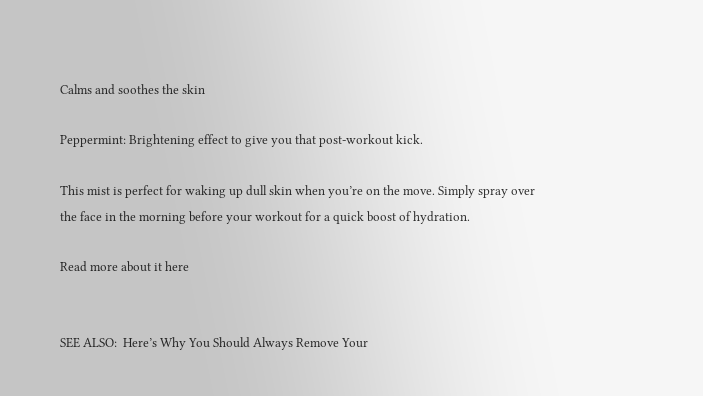Calms and soothes the skin

Peppermint: Brightening effect to give you that post-workout kick.

This mist is perfect for waking up dull skin when you’re on the move. Simply spray over the face in the morning before your workout for a quick boost of hydration.

Read more about it here


SEE ALSO:  Here’s Why You Should Always Remove Your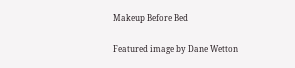Makeup Before Bed

Featured image by Dane Wetton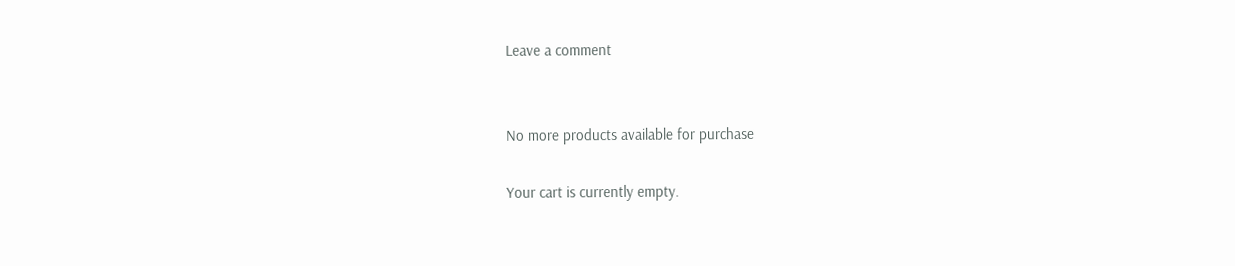Leave a comment


No more products available for purchase

Your cart is currently empty.